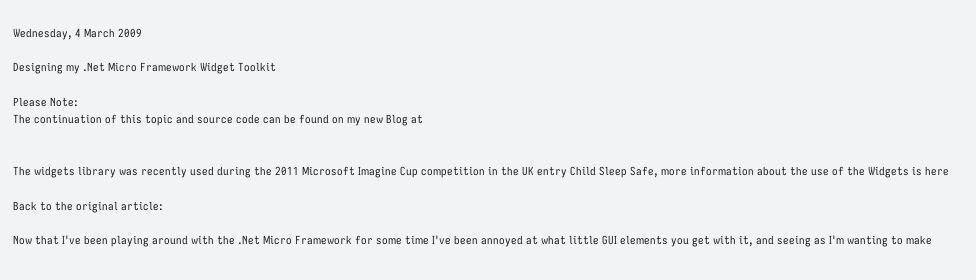Wednesday, 4 March 2009

Designing my .Net Micro Framework Widget Toolkit

Please Note:
The continuation of this topic and source code can be found on my new Blog at


The widgets library was recently used during the 2011 Microsoft Imagine Cup competition in the UK entry Child Sleep Safe, more information about the use of the Widgets is here

Back to the original article:

Now that I've been playing around with the .Net Micro Framework for some time I've been annoyed at what little GUI elements you get with it, and seeing as I'm wanting to make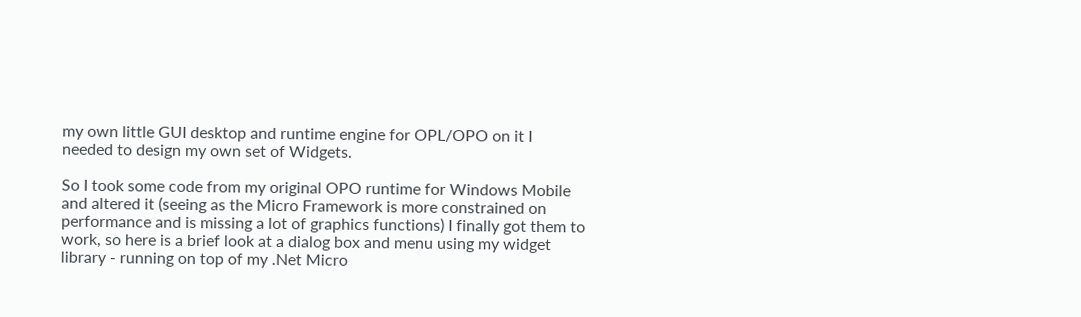my own little GUI desktop and runtime engine for OPL/OPO on it I needed to design my own set of Widgets.

So I took some code from my original OPO runtime for Windows Mobile and altered it (seeing as the Micro Framework is more constrained on performance and is missing a lot of graphics functions) I finally got them to work, so here is a brief look at a dialog box and menu using my widget library - running on top of my .Net Micro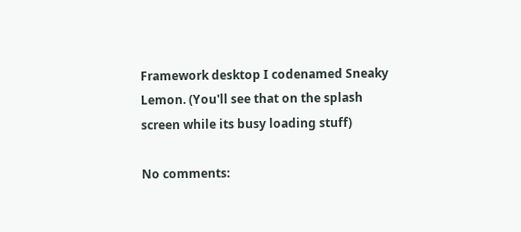Framework desktop I codenamed Sneaky Lemon. (You'll see that on the splash screen while its busy loading stuff)

No comments: